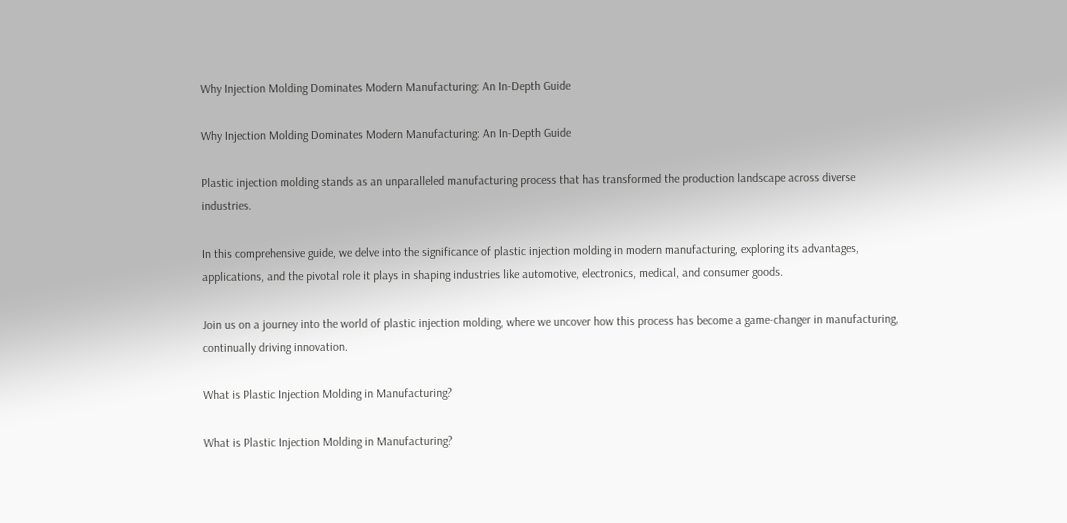Why Injection Molding Dominates Modern Manufacturing: An In-Depth Guide

Why Injection Molding Dominates Modern Manufacturing: An In-Depth Guide

Plastic injection molding stands as an unparalleled manufacturing process that has transformed the production landscape across diverse industries.

In this comprehensive guide, we delve into the significance of plastic injection molding in modern manufacturing, exploring its advantages, applications, and the pivotal role it plays in shaping industries like automotive, electronics, medical, and consumer goods.

Join us on a journey into the world of plastic injection molding, where we uncover how this process has become a game-changer in manufacturing, continually driving innovation.

What is Plastic Injection Molding in Manufacturing?

What is Plastic Injection Molding in Manufacturing?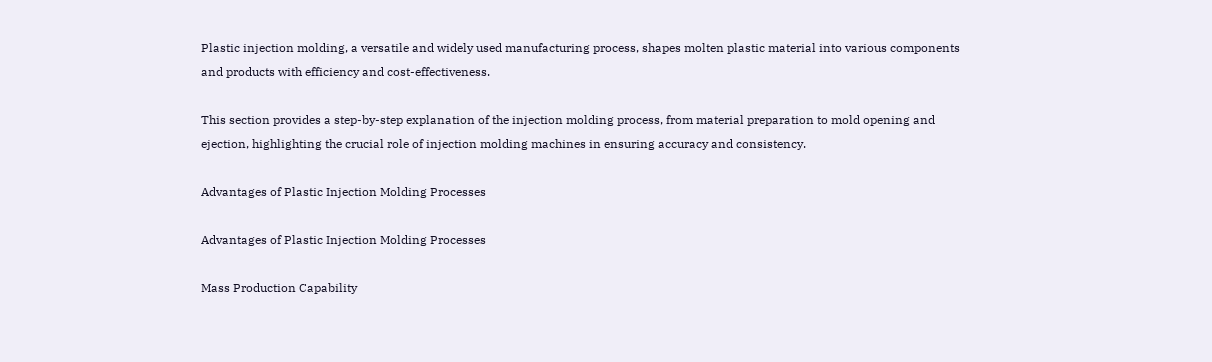Plastic injection molding, a versatile and widely used manufacturing process, shapes molten plastic material into various components and products with efficiency and cost-effectiveness.

This section provides a step-by-step explanation of the injection molding process, from material preparation to mold opening and ejection, highlighting the crucial role of injection molding machines in ensuring accuracy and consistency.

Advantages of Plastic Injection Molding Processes

Advantages of Plastic Injection Molding Processes

Mass Production Capability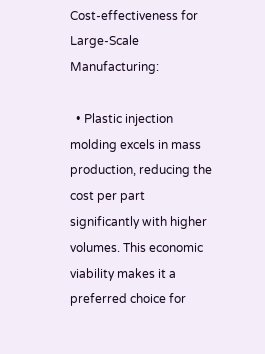Cost-effectiveness for Large-Scale Manufacturing:

  • Plastic injection molding excels in mass production, reducing the cost per part significantly with higher volumes. This economic viability makes it a preferred choice for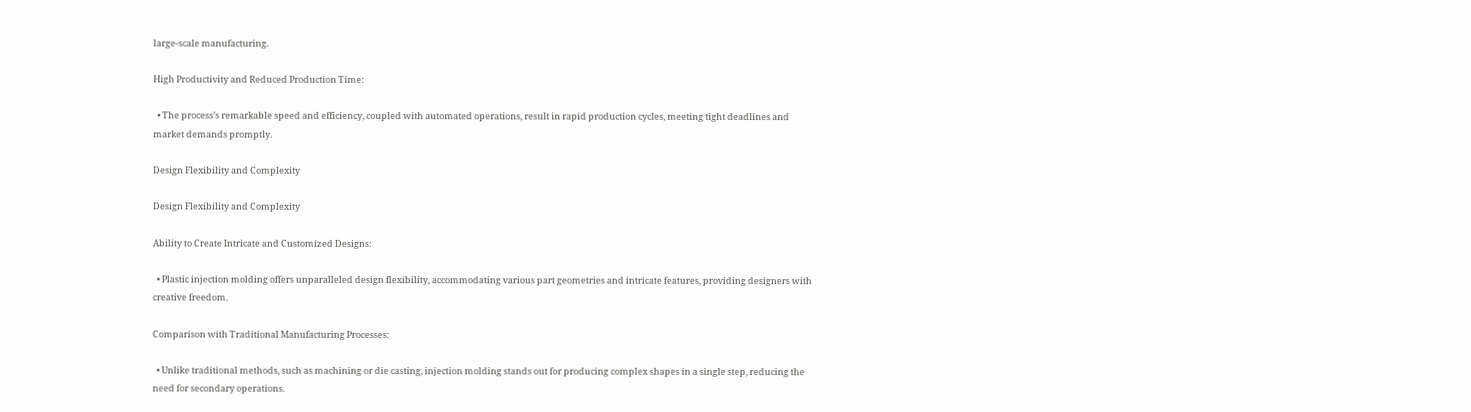large-scale manufacturing.

High Productivity and Reduced Production Time:

  • The process’s remarkable speed and efficiency, coupled with automated operations, result in rapid production cycles, meeting tight deadlines and market demands promptly.

Design Flexibility and Complexity

Design Flexibility and Complexity

Ability to Create Intricate and Customized Designs:

  • Plastic injection molding offers unparalleled design flexibility, accommodating various part geometries and intricate features, providing designers with creative freedom.

Comparison with Traditional Manufacturing Processes:

  • Unlike traditional methods, such as machining or die casting, injection molding stands out for producing complex shapes in a single step, reducing the need for secondary operations.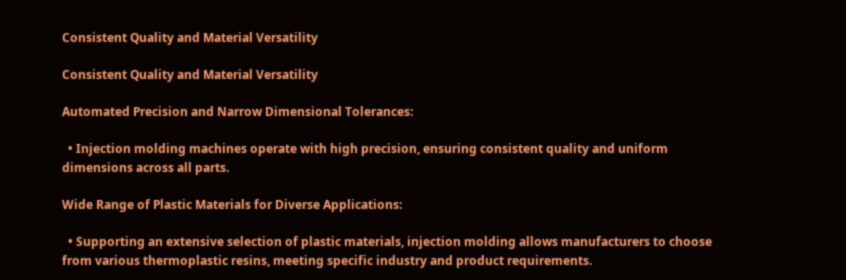Consistent Quality and Material Versatility

Consistent Quality and Material Versatility

Automated Precision and Narrow Dimensional Tolerances:

  • Injection molding machines operate with high precision, ensuring consistent quality and uniform dimensions across all parts.

Wide Range of Plastic Materials for Diverse Applications:

  • Supporting an extensive selection of plastic materials, injection molding allows manufacturers to choose from various thermoplastic resins, meeting specific industry and product requirements.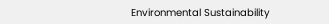Environmental Sustainability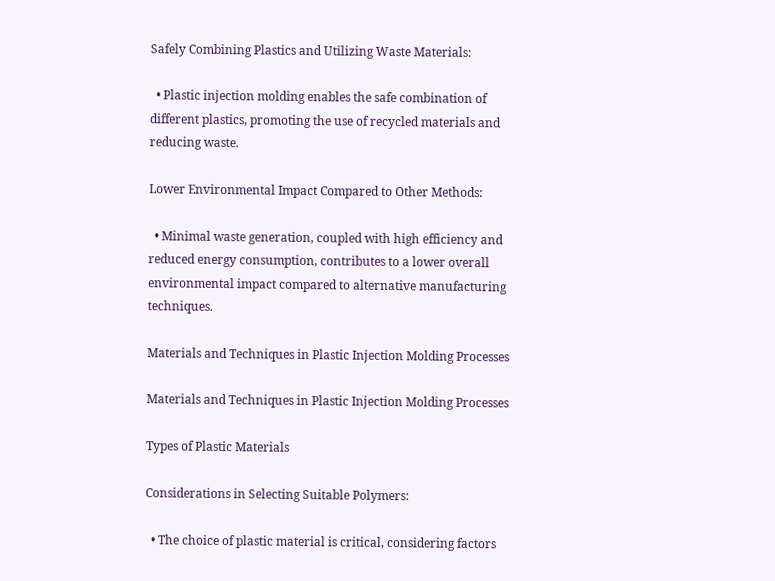Safely Combining Plastics and Utilizing Waste Materials:

  • Plastic injection molding enables the safe combination of different plastics, promoting the use of recycled materials and reducing waste.

Lower Environmental Impact Compared to Other Methods:

  • Minimal waste generation, coupled with high efficiency and reduced energy consumption, contributes to a lower overall environmental impact compared to alternative manufacturing techniques.

Materials and Techniques in Plastic Injection Molding Processes

Materials and Techniques in Plastic Injection Molding Processes

Types of Plastic Materials

Considerations in Selecting Suitable Polymers:

  • The choice of plastic material is critical, considering factors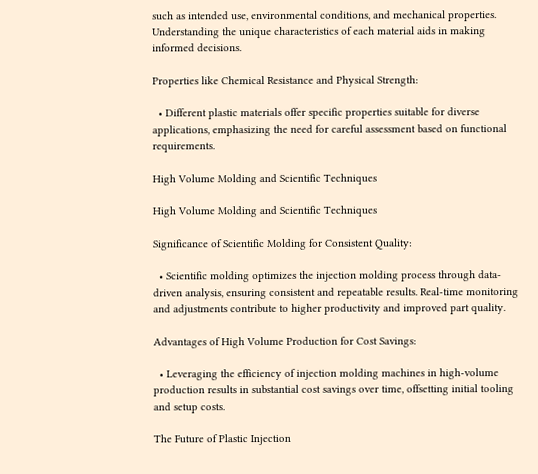such as intended use, environmental conditions, and mechanical properties. Understanding the unique characteristics of each material aids in making informed decisions.

Properties like Chemical Resistance and Physical Strength:

  • Different plastic materials offer specific properties suitable for diverse applications, emphasizing the need for careful assessment based on functional requirements.

High Volume Molding and Scientific Techniques

High Volume Molding and Scientific Techniques

Significance of Scientific Molding for Consistent Quality:

  • Scientific molding optimizes the injection molding process through data-driven analysis, ensuring consistent and repeatable results. Real-time monitoring and adjustments contribute to higher productivity and improved part quality.

Advantages of High Volume Production for Cost Savings:

  • Leveraging the efficiency of injection molding machines in high-volume production results in substantial cost savings over time, offsetting initial tooling and setup costs.

The Future of Plastic Injection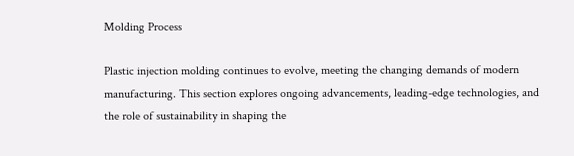Molding Process

Plastic injection molding continues to evolve, meeting the changing demands of modern manufacturing. This section explores ongoing advancements, leading-edge technologies, and the role of sustainability in shaping the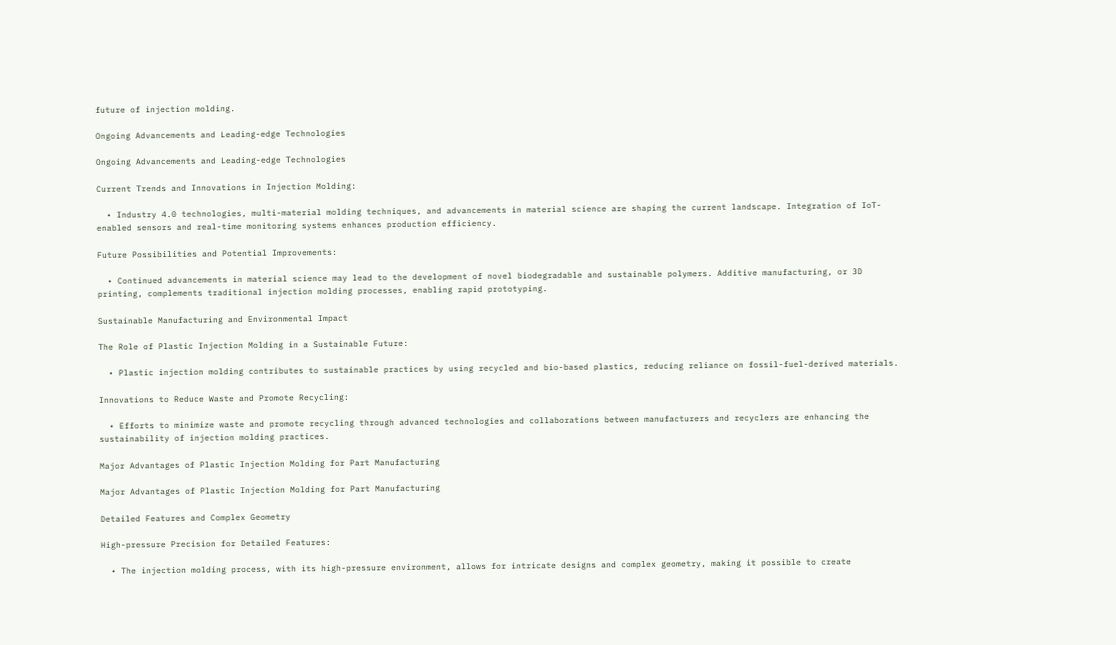future of injection molding.

Ongoing Advancements and Leading-edge Technologies

Ongoing Advancements and Leading-edge Technologies

Current Trends and Innovations in Injection Molding:

  • Industry 4.0 technologies, multi-material molding techniques, and advancements in material science are shaping the current landscape. Integration of IoT-enabled sensors and real-time monitoring systems enhances production efficiency.

Future Possibilities and Potential Improvements:

  • Continued advancements in material science may lead to the development of novel biodegradable and sustainable polymers. Additive manufacturing, or 3D printing, complements traditional injection molding processes, enabling rapid prototyping.

Sustainable Manufacturing and Environmental Impact

The Role of Plastic Injection Molding in a Sustainable Future:

  • Plastic injection molding contributes to sustainable practices by using recycled and bio-based plastics, reducing reliance on fossil-fuel-derived materials.

Innovations to Reduce Waste and Promote Recycling:

  • Efforts to minimize waste and promote recycling through advanced technologies and collaborations between manufacturers and recyclers are enhancing the sustainability of injection molding practices.

Major Advantages of Plastic Injection Molding for Part Manufacturing

Major Advantages of Plastic Injection Molding for Part Manufacturing

Detailed Features and Complex Geometry

High-pressure Precision for Detailed Features:

  • The injection molding process, with its high-pressure environment, allows for intricate designs and complex geometry, making it possible to create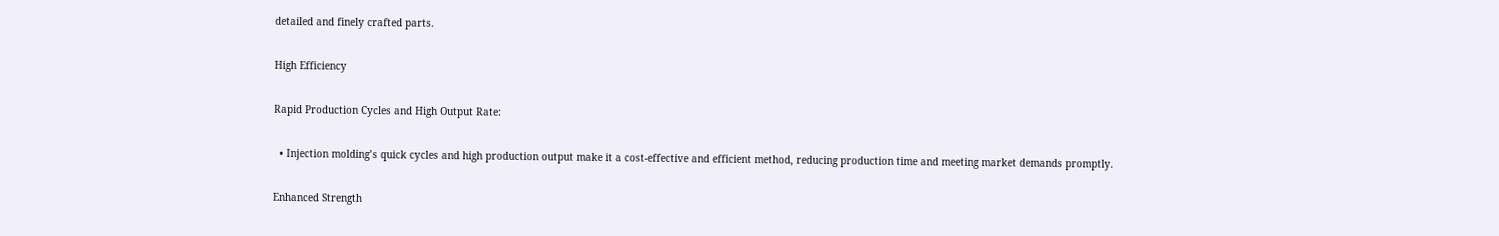detailed and finely crafted parts.

High Efficiency

Rapid Production Cycles and High Output Rate:

  • Injection molding’s quick cycles and high production output make it a cost-effective and efficient method, reducing production time and meeting market demands promptly.

Enhanced Strength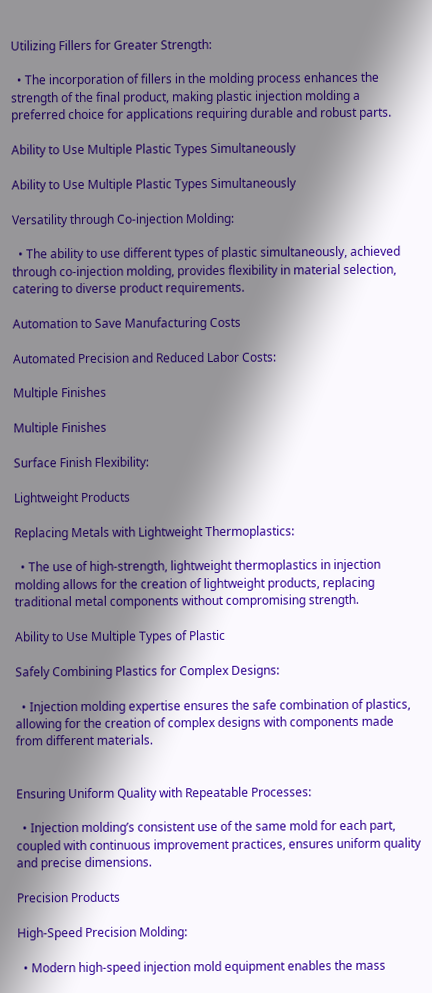Utilizing Fillers for Greater Strength:

  • The incorporation of fillers in the molding process enhances the strength of the final product, making plastic injection molding a preferred choice for applications requiring durable and robust parts.

Ability to Use Multiple Plastic Types Simultaneously

Ability to Use Multiple Plastic Types Simultaneously

Versatility through Co-injection Molding:

  • The ability to use different types of plastic simultaneously, achieved through co-injection molding, provides flexibility in material selection, catering to diverse product requirements.

Automation to Save Manufacturing Costs

Automated Precision and Reduced Labor Costs:

Multiple Finishes

Multiple Finishes

Surface Finish Flexibility:

Lightweight Products

Replacing Metals with Lightweight Thermoplastics:

  • The use of high-strength, lightweight thermoplastics in injection molding allows for the creation of lightweight products, replacing traditional metal components without compromising strength.

Ability to Use Multiple Types of Plastic

Safely Combining Plastics for Complex Designs:

  • Injection molding expertise ensures the safe combination of plastics, allowing for the creation of complex designs with components made from different materials.


Ensuring Uniform Quality with Repeatable Processes:

  • Injection molding’s consistent use of the same mold for each part, coupled with continuous improvement practices, ensures uniform quality and precise dimensions.

Precision Products

High-Speed Precision Molding:

  • Modern high-speed injection mold equipment enables the mass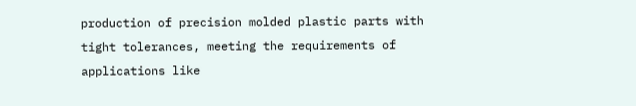production of precision molded plastic parts with tight tolerances, meeting the requirements of applications like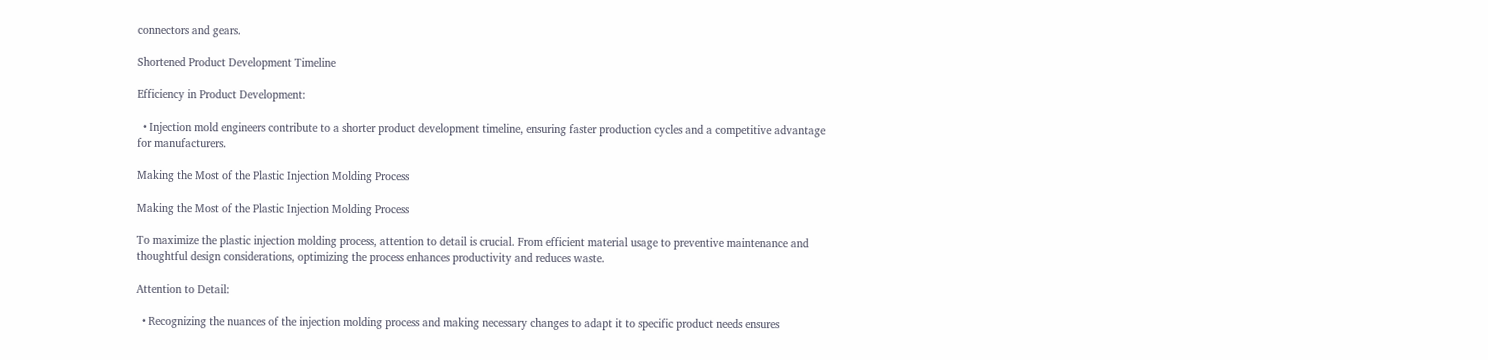connectors and gears.

Shortened Product Development Timeline

Efficiency in Product Development:

  • Injection mold engineers contribute to a shorter product development timeline, ensuring faster production cycles and a competitive advantage for manufacturers.

Making the Most of the Plastic Injection Molding Process

Making the Most of the Plastic Injection Molding Process

To maximize the plastic injection molding process, attention to detail is crucial. From efficient material usage to preventive maintenance and thoughtful design considerations, optimizing the process enhances productivity and reduces waste.

Attention to Detail:

  • Recognizing the nuances of the injection molding process and making necessary changes to adapt it to specific product needs ensures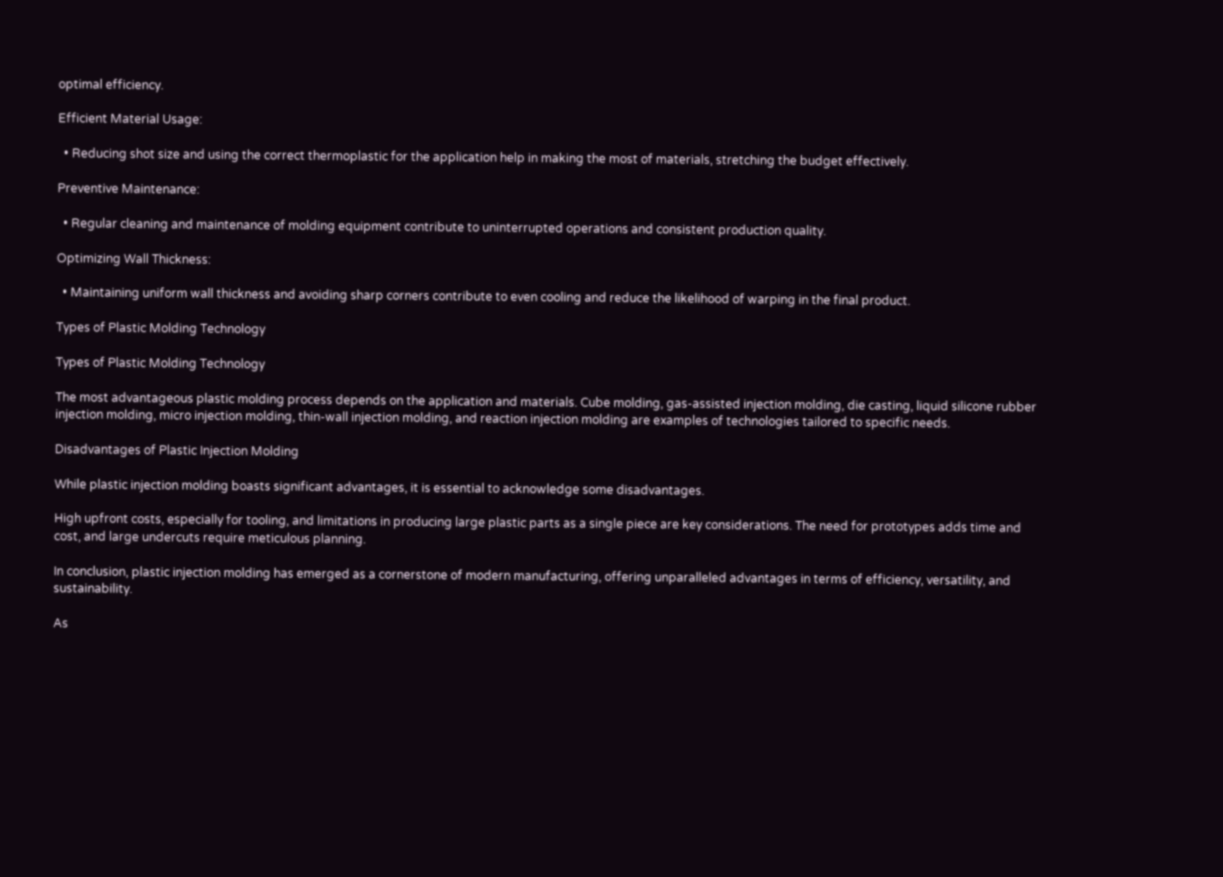optimal efficiency.

Efficient Material Usage:

  • Reducing shot size and using the correct thermoplastic for the application help in making the most of materials, stretching the budget effectively.

Preventive Maintenance:

  • Regular cleaning and maintenance of molding equipment contribute to uninterrupted operations and consistent production quality.

Optimizing Wall Thickness:

  • Maintaining uniform wall thickness and avoiding sharp corners contribute to even cooling and reduce the likelihood of warping in the final product.

Types of Plastic Molding Technology

Types of Plastic Molding Technology

The most advantageous plastic molding process depends on the application and materials. Cube molding, gas-assisted injection molding, die casting, liquid silicone rubber injection molding, micro injection molding, thin-wall injection molding, and reaction injection molding are examples of technologies tailored to specific needs.

Disadvantages of Plastic Injection Molding

While plastic injection molding boasts significant advantages, it is essential to acknowledge some disadvantages.

High upfront costs, especially for tooling, and limitations in producing large plastic parts as a single piece are key considerations. The need for prototypes adds time and cost, and large undercuts require meticulous planning.

In conclusion, plastic injection molding has emerged as a cornerstone of modern manufacturing, offering unparalleled advantages in terms of efficiency, versatility, and sustainability.

As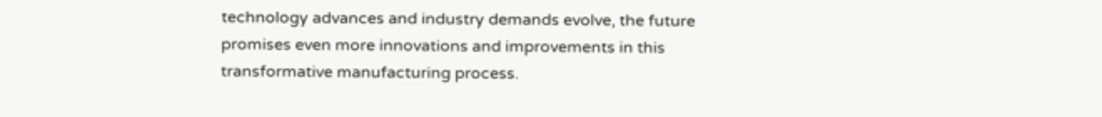technology advances and industry demands evolve, the future promises even more innovations and improvements in this transformative manufacturing process.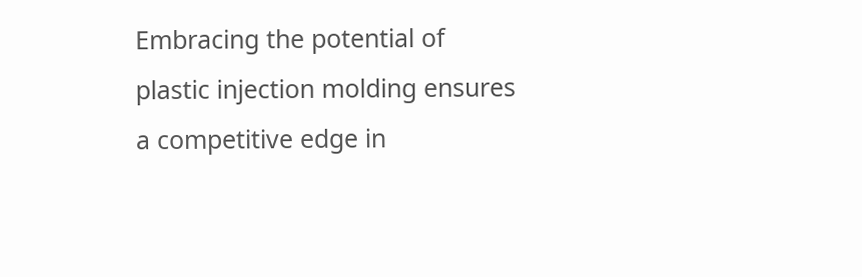Embracing the potential of plastic injection molding ensures a competitive edge in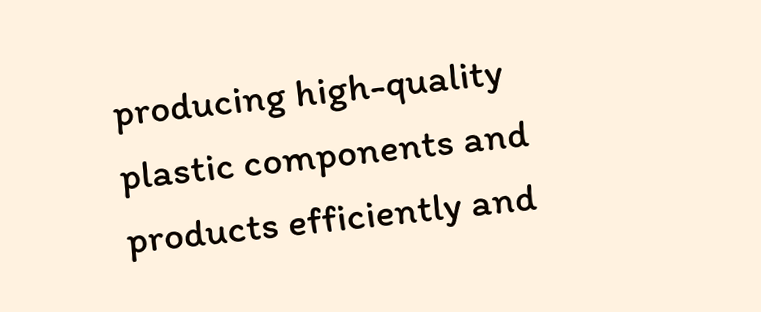producing high-quality plastic components and products efficiently and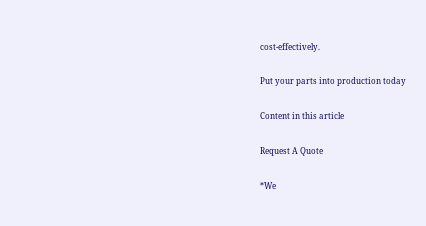cost-effectively.

Put your parts into production today

Content in this article

Request A Quote

*We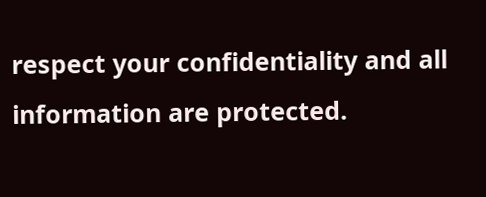respect your confidentiality and all information are protected.